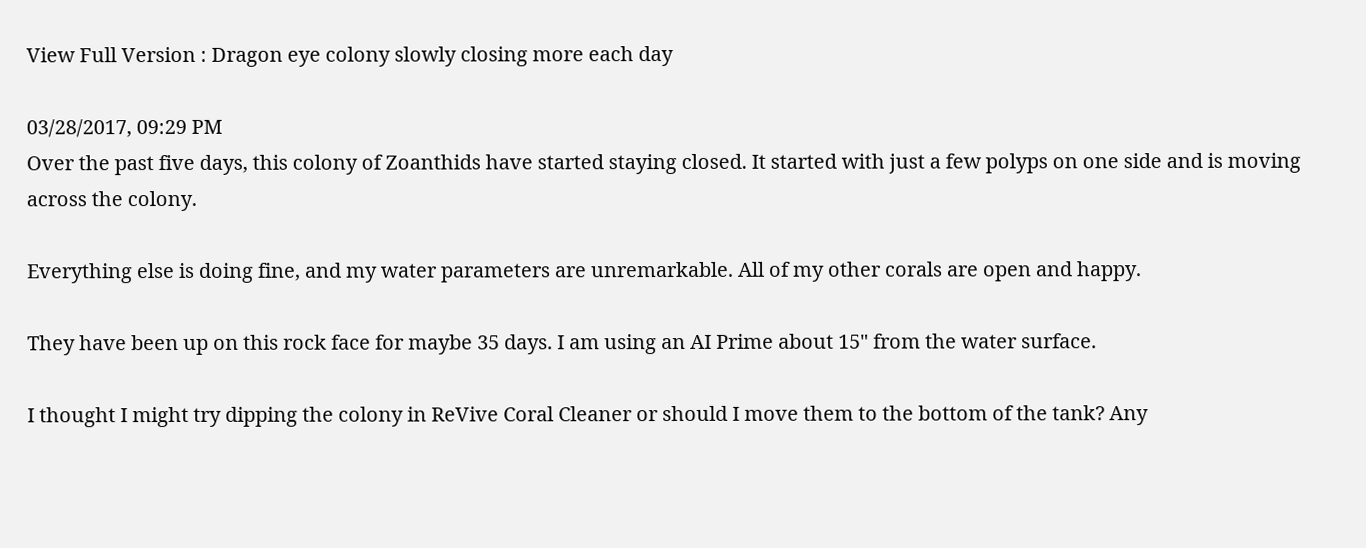View Full Version : Dragon eye colony slowly closing more each day

03/28/2017, 09:29 PM
Over the past five days, this colony of Zoanthids have started staying closed. It started with just a few polyps on one side and is moving across the colony.

Everything else is doing fine, and my water parameters are unremarkable. All of my other corals are open and happy.

They have been up on this rock face for maybe 35 days. I am using an AI Prime about 15" from the water surface.

I thought I might try dipping the colony in ReVive Coral Cleaner or should I move them to the bottom of the tank? Any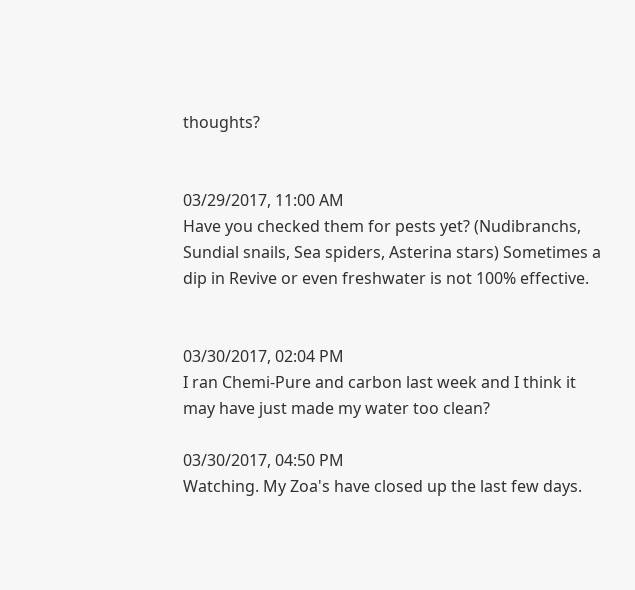thoughts?


03/29/2017, 11:00 AM
Have you checked them for pests yet? (Nudibranchs, Sundial snails, Sea spiders, Asterina stars) Sometimes a dip in Revive or even freshwater is not 100% effective.


03/30/2017, 02:04 PM
I ran Chemi-Pure and carbon last week and I think it may have just made my water too clean?

03/30/2017, 04:50 PM
Watching. My Zoa's have closed up the last few days.